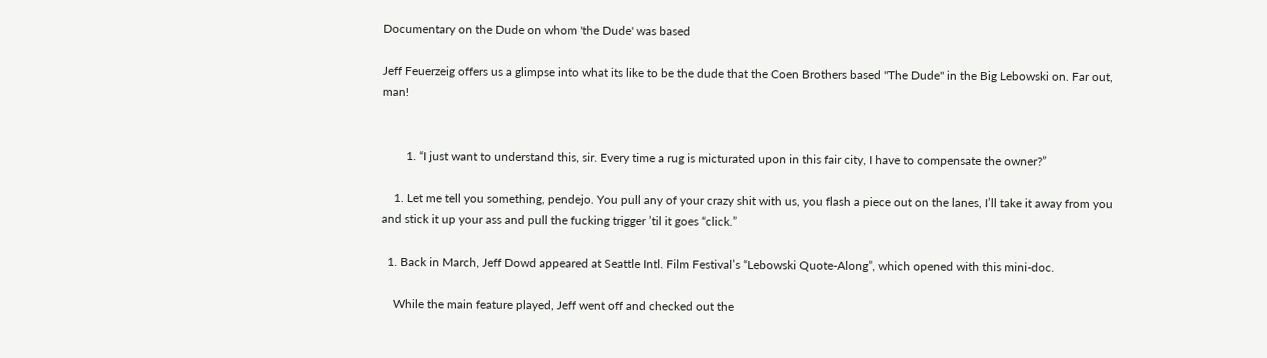Documentary on the Dude on whom 'the Dude' was based

Jeff Feuerzeig offers us a glimpse into what its like to be the dude that the Coen Brothers based "The Dude" in the Big Lebowski on. Far out, man!


        1. “I just want to understand this, sir. Every time a rug is micturated upon in this fair city, I have to compensate the owner?”

    1. Let me tell you something, pendejo. You pull any of your crazy shit with us, you flash a piece out on the lanes, I’ll take it away from you and stick it up your ass and pull the fucking trigger ’til it goes “click.”

  1. Back in March, Jeff Dowd appeared at Seattle Intl. Film Festival’s “Lebowski Quote-Along”, which opened with this mini-doc.

    While the main feature played, Jeff went off and checked out the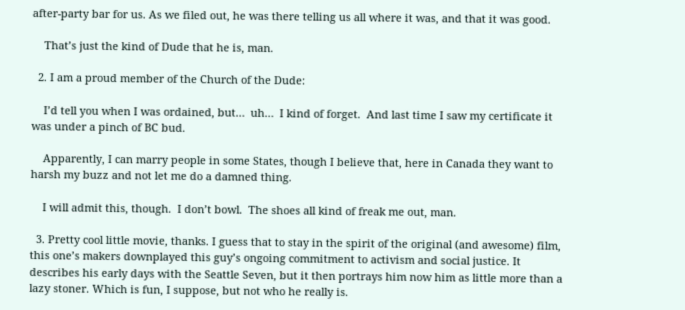after-party bar for us. As we filed out, he was there telling us all where it was, and that it was good.

    That’s just the kind of Dude that he is, man.

  2. I am a proud member of the Church of the Dude:

    I’d tell you when I was ordained, but…  uh…  I kind of forget.  And last time I saw my certificate it was under a pinch of BC bud.

    Apparently, I can marry people in some States, though I believe that, here in Canada they want to harsh my buzz and not let me do a damned thing.

    I will admit this, though.  I don’t bowl.  The shoes all kind of freak me out, man.

  3. Pretty cool little movie, thanks. I guess that to stay in the spirit of the original (and awesome) film, this one’s makers downplayed this guy’s ongoing commitment to activism and social justice. It describes his early days with the Seattle Seven, but it then portrays him now him as little more than a lazy stoner. Which is fun, I suppose, but not who he really is.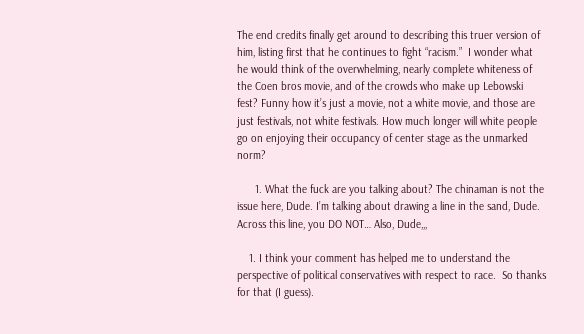The end credits finally get around to describing this truer version of him, listing first that he continues to fight “racism.”  I wonder what he would think of the overwhelming, nearly complete whiteness of the Coen bros movie, and of the crowds who make up Lebowski fest? Funny how it’s just a movie, not a white movie, and those are just festivals, not white festivals. How much longer will white people go on enjoying their occupancy of center stage as the unmarked norm?

      1. What the fuck are you talking about? The chinaman is not the issue here, Dude. I’m talking about drawing a line in the sand, Dude. Across this line, you DO NOT… Also, Dude,,,

    1. I think your comment has helped me to understand the perspective of political conservatives with respect to race.  So thanks for that (I guess).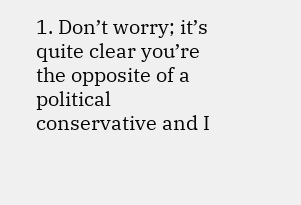1. Don’t worry; it’s quite clear you’re the opposite of a political conservative and I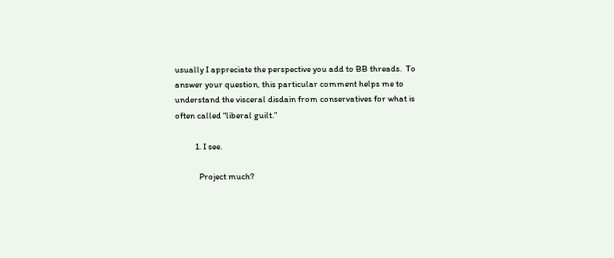usually I appreciate the perspective you add to BB threads.  To answer your question, this particular comment helps me to understand the visceral disdain from conservatives for what is often called “liberal guilt.”

          1. I see.

            Project much?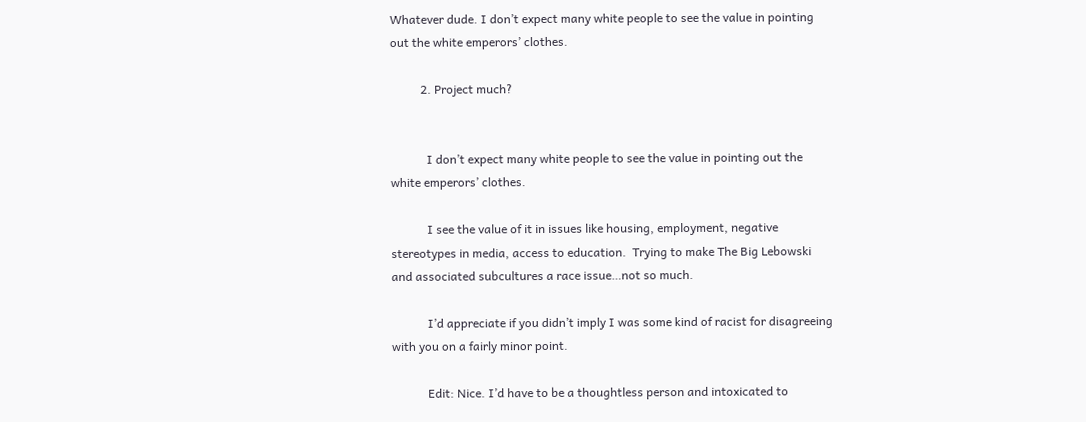Whatever dude. I don’t expect many white people to see the value in pointing out the white emperors’ clothes.

          2. Project much?


            I don’t expect many white people to see the value in pointing out the white emperors’ clothes.

            I see the value of it in issues like housing, employment, negative stereotypes in media, access to education.  Trying to make The Big Lebowski and associated subcultures a race issue…not so much.

            I’d appreciate if you didn’t imply I was some kind of racist for disagreeing with you on a fairly minor point.

            Edit: Nice. I’d have to be a thoughtless person and intoxicated to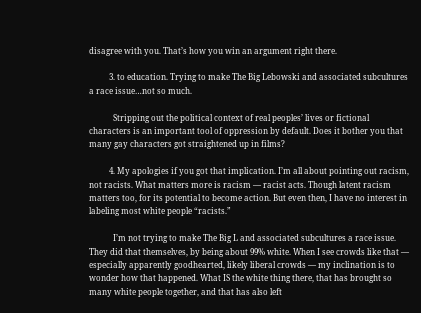disagree with you. That’s how you win an argument right there.

          3. to education. Trying to make The Big Lebowski and associated subcultures a race issue…not so much.

            Stripping out the political context of real peoples’ lives or fictional characters is an important tool of oppression by default. Does it bother you that many gay characters got straightened up in films?

          4. My apologies if you got that implication. I’m all about pointing out racism, not racists. What matters more is racism — racist acts. Though latent racism matters too, for its potential to become action. But even then, I have no interest in labeling most white people “racists.”

            I’m not trying to make The Big L and associated subcultures a race issue. They did that themselves, by being about 99% white. When I see crowds like that — especially apparently goodhearted, likely liberal crowds — my inclination is to wonder how that happened. What IS the white thing there, that has brought so many white people together, and that has also left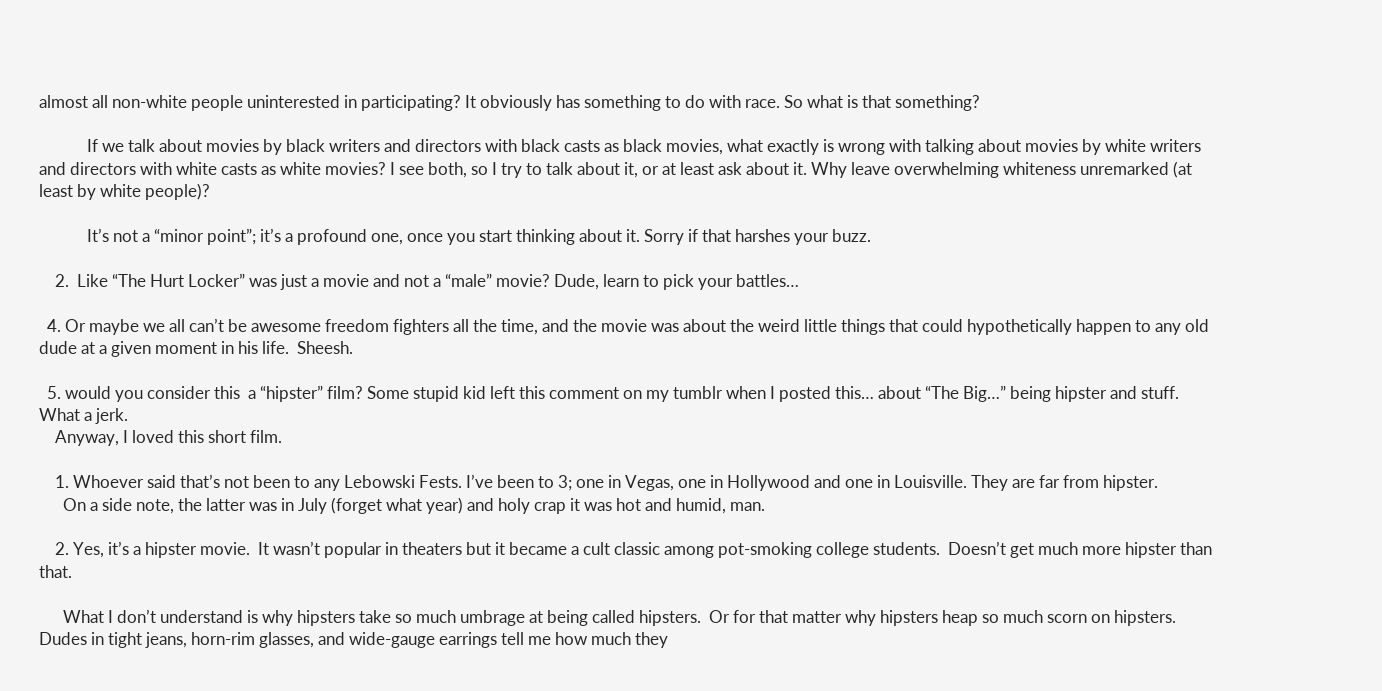almost all non-white people uninterested in participating? It obviously has something to do with race. So what is that something?

            If we talk about movies by black writers and directors with black casts as black movies, what exactly is wrong with talking about movies by white writers and directors with white casts as white movies? I see both, so I try to talk about it, or at least ask about it. Why leave overwhelming whiteness unremarked (at least by white people)?

            It’s not a “minor point”; it’s a profound one, once you start thinking about it. Sorry if that harshes your buzz.

    2.  Like “The Hurt Locker” was just a movie and not a “male” movie? Dude, learn to pick your battles…

  4. Or maybe we all can’t be awesome freedom fighters all the time, and the movie was about the weird little things that could hypothetically happen to any old dude at a given moment in his life.  Sheesh.

  5. would you consider this  a “hipster” film? Some stupid kid left this comment on my tumblr when I posted this… about “The Big…” being hipster and stuff. What a jerk.
    Anyway, I loved this short film.

    1. Whoever said that’s not been to any Lebowski Fests. I’ve been to 3; one in Vegas, one in Hollywood and one in Louisville. They are far from hipster.
      On a side note, the latter was in July (forget what year) and holy crap it was hot and humid, man.

    2. Yes, it’s a hipster movie.  It wasn’t popular in theaters but it became a cult classic among pot-smoking college students.  Doesn’t get much more hipster than that.

      What I don’t understand is why hipsters take so much umbrage at being called hipsters.  Or for that matter why hipsters heap so much scorn on hipsters.  Dudes in tight jeans, horn-rim glasses, and wide-gauge earrings tell me how much they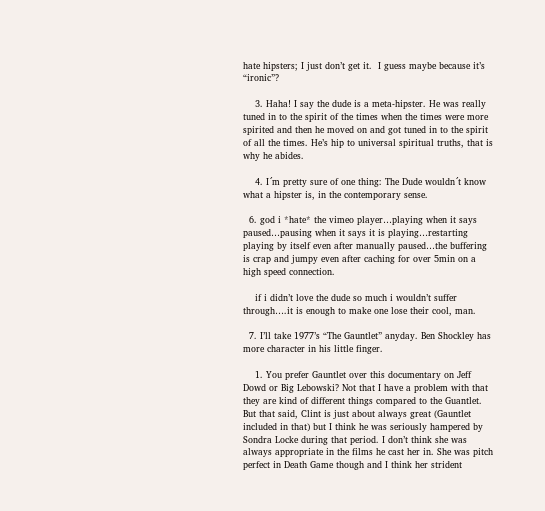hate hipsters; I just don’t get it.  I guess maybe because it’s “ironic”?

    3. Haha! I say the dude is a meta-hipster. He was really tuned in to the spirit of the times when the times were more spirited and then he moved on and got tuned in to the spirit of all the times. He’s hip to universal spiritual truths, that is why he abides.

    4. I´m pretty sure of one thing: The Dude wouldn´t know what a hipster is, in the contemporary sense.

  6. god i *hate* the vimeo player…playing when it says paused…pausing when it says it is playing…restarting playing by itself even after manually paused…the buffering is crap and jumpy even after caching for over 5min on a high speed connection.

    if i didn’t love the dude so much i wouldn’t suffer through….it is enough to make one lose their cool, man.

  7. I’ll take 1977’s “The Gauntlet” anyday. Ben Shockley has more character in his little finger.

    1. You prefer Gauntlet over this documentary on Jeff Dowd or Big Lebowski? Not that I have a problem with that they are kind of different things compared to the Guantlet. But that said, Clint is just about always great (Gauntlet included in that) but I think he was seriously hampered by Sondra Locke during that period. I don’t think she was always appropriate in the films he cast her in. She was pitch perfect in Death Game though and I think her strident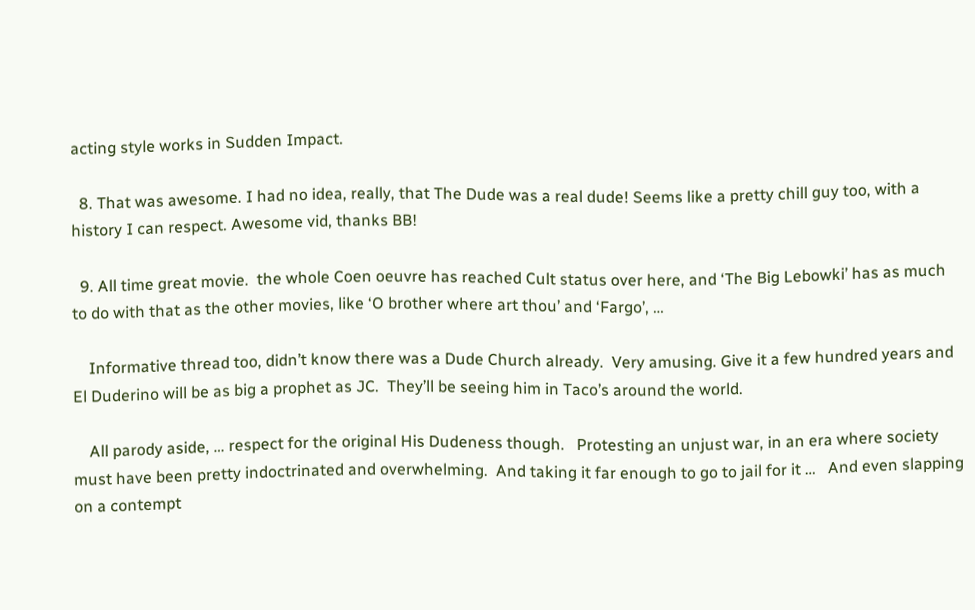acting style works in Sudden Impact.

  8. That was awesome. I had no idea, really, that The Dude was a real dude! Seems like a pretty chill guy too, with a history I can respect. Awesome vid, thanks BB!

  9. All time great movie.  the whole Coen oeuvre has reached Cult status over here, and ‘The Big Lebowki’ has as much to do with that as the other movies, like ‘O brother where art thou’ and ‘Fargo’, …

    Informative thread too, didn’t know there was a Dude Church already.  Very amusing. Give it a few hundred years and El Duderino will be as big a prophet as JC.  They’ll be seeing him in Taco’s around the world.

    All parody aside, … respect for the original His Dudeness though.   Protesting an unjust war, in an era where society must have been pretty indoctrinated and overwhelming.  And taking it far enough to go to jail for it …   And even slapping on a contempt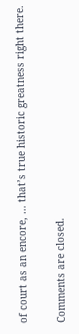of court as an encore, … that’s true historic greatness right there.

Comments are closed.